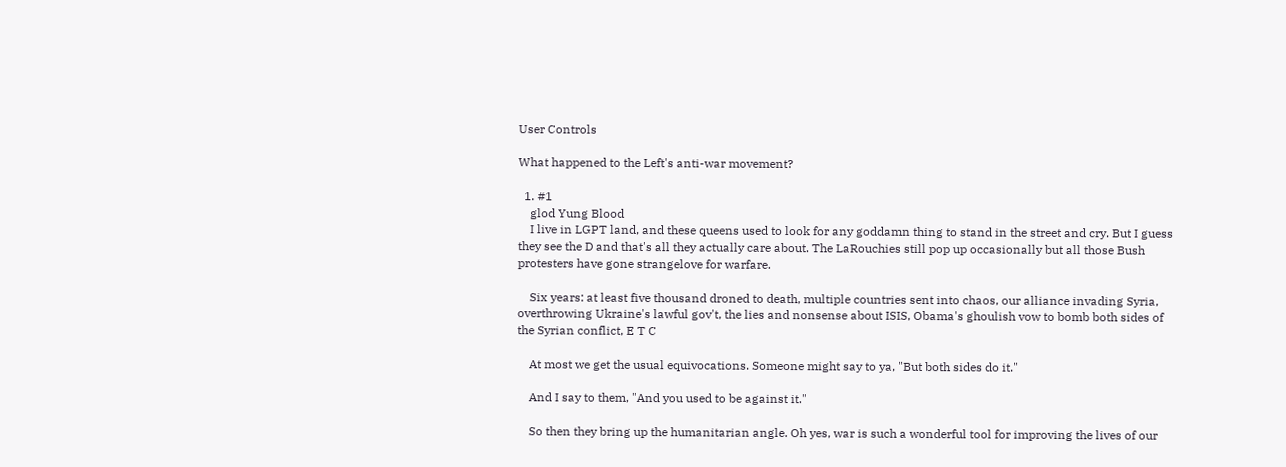User Controls

What happened to the Left's anti-war movement?

  1. #1
    glod Yung Blood
    I live in LGPT land, and these queens used to look for any goddamn thing to stand in the street and cry. But I guess they see the D and that's all they actually care about. The LaRouchies still pop up occasionally but all those Bush protesters have gone strangelove for warfare.

    Six years: at least five thousand droned to death, multiple countries sent into chaos, our alliance invading Syria, overthrowing Ukraine's lawful gov't, the lies and nonsense about ISIS, Obama's ghoulish vow to bomb both sides of the Syrian conflict, E T C

    At most we get the usual equivocations. Someone might say to ya, "But both sides do it."

    And I say to them, "And you used to be against it."

    So then they bring up the humanitarian angle. Oh yes, war is such a wonderful tool for improving the lives of our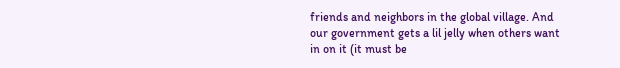friends and neighbors in the global village. And our government gets a lil jelly when others want in on it (it must be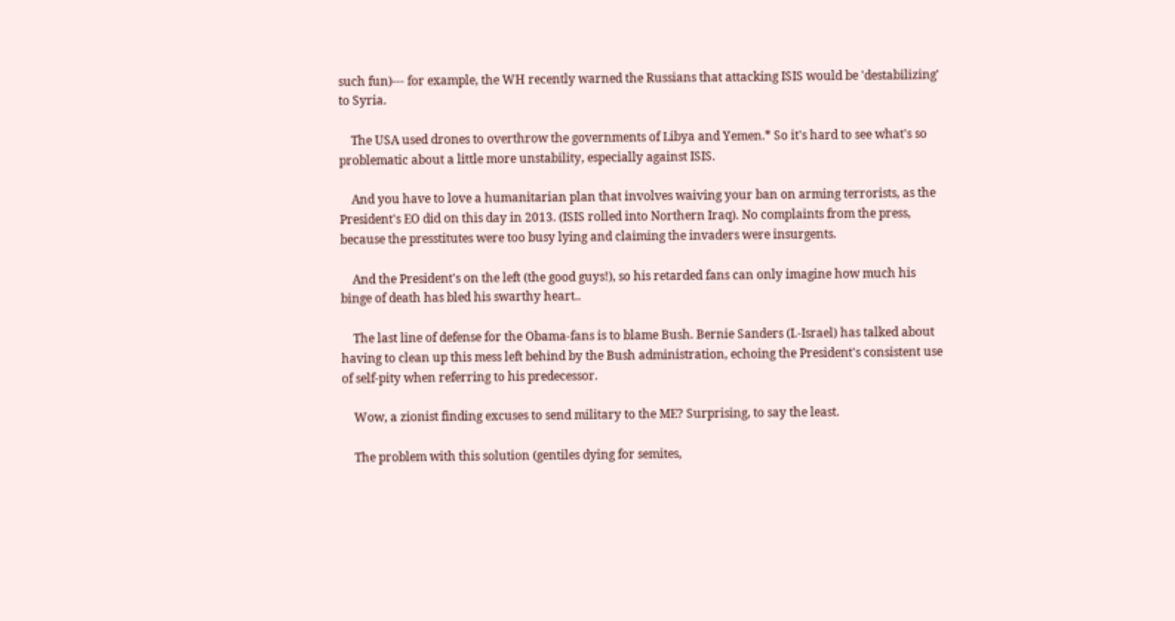such fun)--- for example, the WH recently warned the Russians that attacking ISIS would be 'destabilizing' to Syria.

    The USA used drones to overthrow the governments of Libya and Yemen.* So it's hard to see what's so problematic about a little more unstability, especially against ISIS.

    And you have to love a humanitarian plan that involves waiving your ban on arming terrorists, as the President's EO did on this day in 2013. (ISIS rolled into Northern Iraq). No complaints from the press, because the presstitutes were too busy lying and claiming the invaders were insurgents.

    And the President's on the left (the good guys!), so his retarded fans can only imagine how much his binge of death has bled his swarthy heart..

    The last line of defense for the Obama-fans is to blame Bush. Bernie Sanders (I.-Israel) has talked about having to clean up this mess left behind by the Bush administration, echoing the President's consistent use of self-pity when referring to his predecessor.

    Wow, a zionist finding excuses to send military to the ME? Surprising, to say the least.

    The problem with this solution (gentiles dying for semites,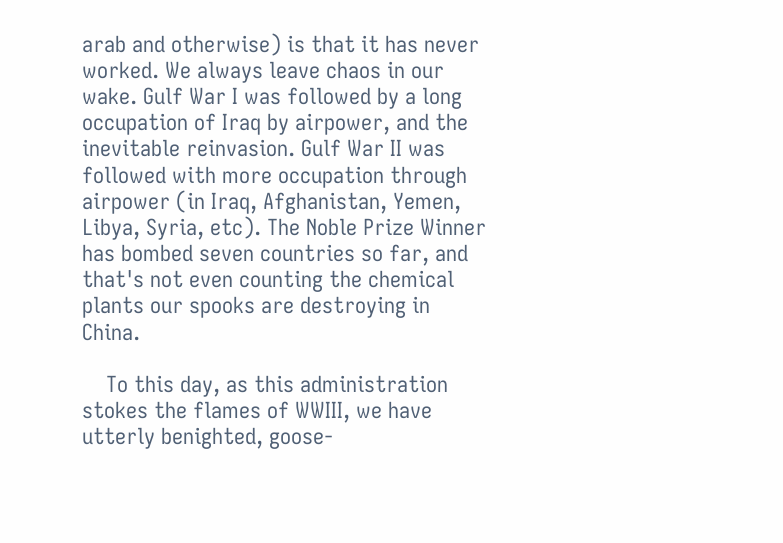arab and otherwise) is that it has never worked. We always leave chaos in our wake. Gulf War I was followed by a long occupation of Iraq by airpower, and the inevitable reinvasion. Gulf War II was followed with more occupation through airpower (in Iraq, Afghanistan, Yemen, Libya, Syria, etc). The Noble Prize Winner has bombed seven countries so far, and that's not even counting the chemical plants our spooks are destroying in China.

    To this day, as this administration stokes the flames of WWIII, we have utterly benighted, goose-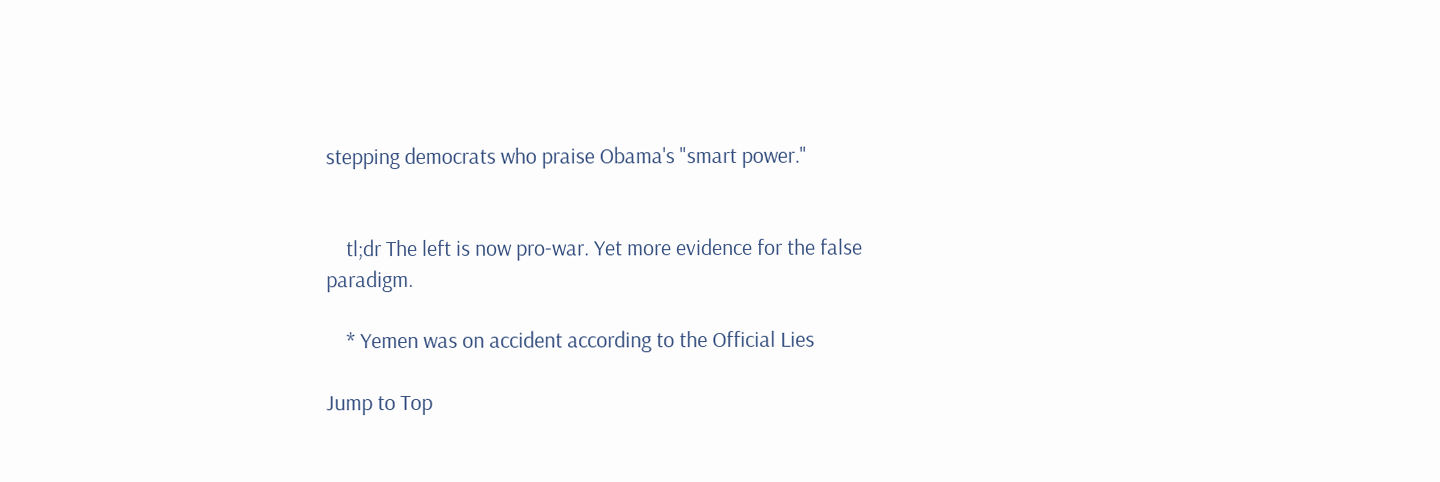stepping democrats who praise Obama's "smart power."


    tl;dr The left is now pro-war. Yet more evidence for the false paradigm.

    * Yemen was on accident according to the Official Lies

Jump to Top